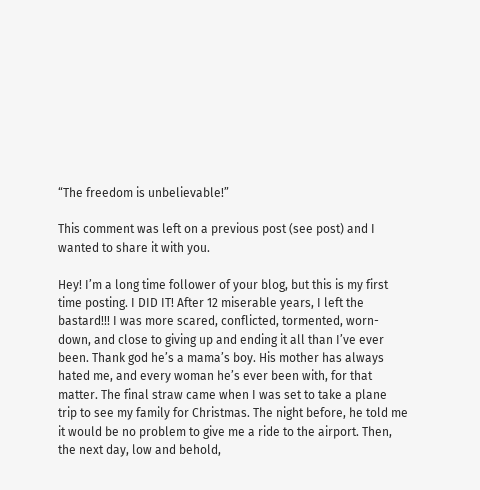“The freedom is unbelievable!”

This comment was left on a previous post (see post) and I wanted to share it with you.

Hey! I’m a long time follower of your blog, but this is my first time posting. I DID IT! After 12 miserable years, I left the bastard!!! I was more scared, conflicted, tormented, worn-down, and close to giving up and ending it all than I’ve ever been. Thank god he’s a mama’s boy. His mother has always hated me, and every woman he’s ever been with, for that matter. The final straw came when I was set to take a plane trip to see my family for Christmas. The night before, he told me it would be no problem to give me a ride to the airport. Then, the next day, low and behold,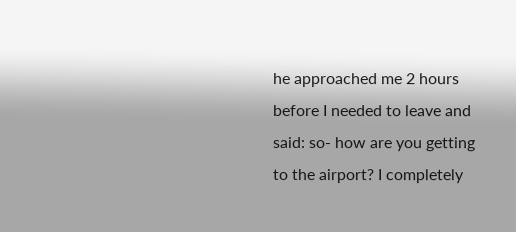he approached me 2 hours before I needed to leave and said: so- how are you getting to the airport? I completely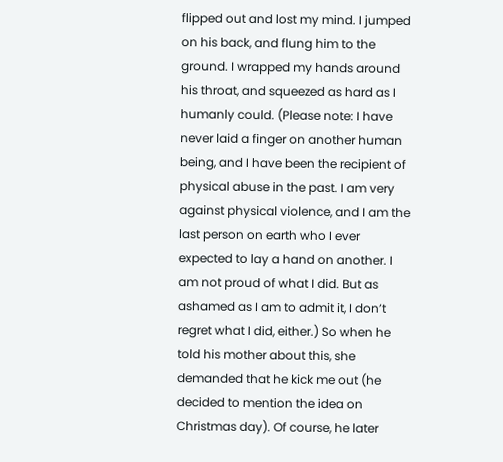flipped out and lost my mind. I jumped on his back, and flung him to the ground. I wrapped my hands around his throat, and squeezed as hard as I humanly could. (Please note: I have never laid a finger on another human being, and I have been the recipient of physical abuse in the past. I am very against physical violence, and I am the last person on earth who I ever expected to lay a hand on another. I am not proud of what I did. But as ashamed as I am to admit it, I don’t regret what I did, either.) So when he told his mother about this, she demanded that he kick me out (he decided to mention the idea on Christmas day). Of course, he later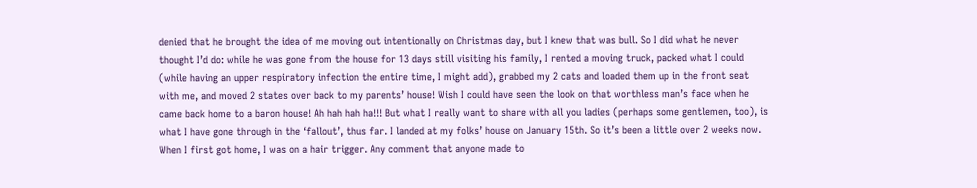denied that he brought the idea of me moving out intentionally on Christmas day, but I knew that was bull. So I did what he never thought I’d do: while he was gone from the house for 13 days still visiting his family, I rented a moving truck, packed what I could (while having an upper respiratory infection the entire time, I might add), grabbed my 2 cats and loaded them up in the front seat with me, and moved 2 states over back to my parents’ house! Wish I could have seen the look on that worthless man’s face when he came back home to a baron house! Ah hah hah ha!!! But what I really want to share with all you ladies (perhaps some gentlemen, too), is what I have gone through in the ‘fallout’, thus far. I landed at my folks’ house on January 15th. So it’s been a little over 2 weeks now. When I first got home, I was on a hair trigger. Any comment that anyone made to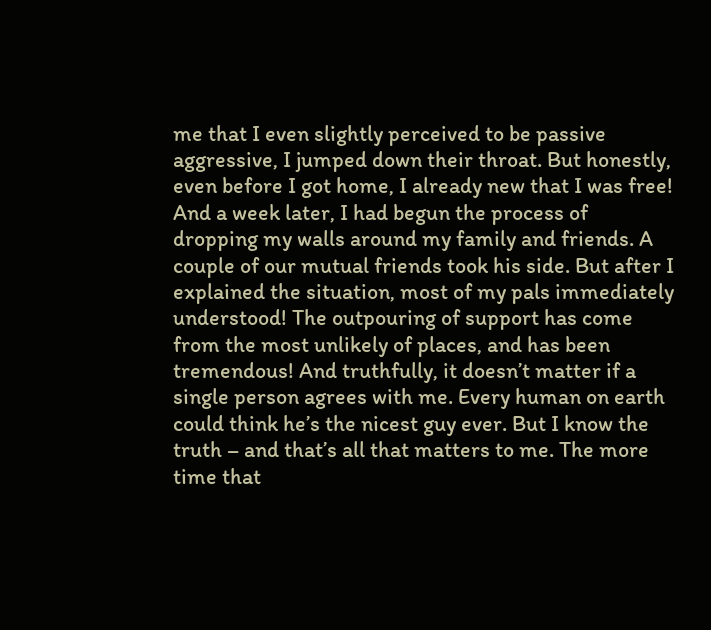me that I even slightly perceived to be passive aggressive, I jumped down their throat. But honestly, even before I got home, I already new that I was free! And a week later, I had begun the process of dropping my walls around my family and friends. A couple of our mutual friends took his side. But after I explained the situation, most of my pals immediately understood! The outpouring of support has come from the most unlikely of places, and has been tremendous! And truthfully, it doesn’t matter if a single person agrees with me. Every human on earth could think he’s the nicest guy ever. But I know the truth – and that’s all that matters to me. The more time that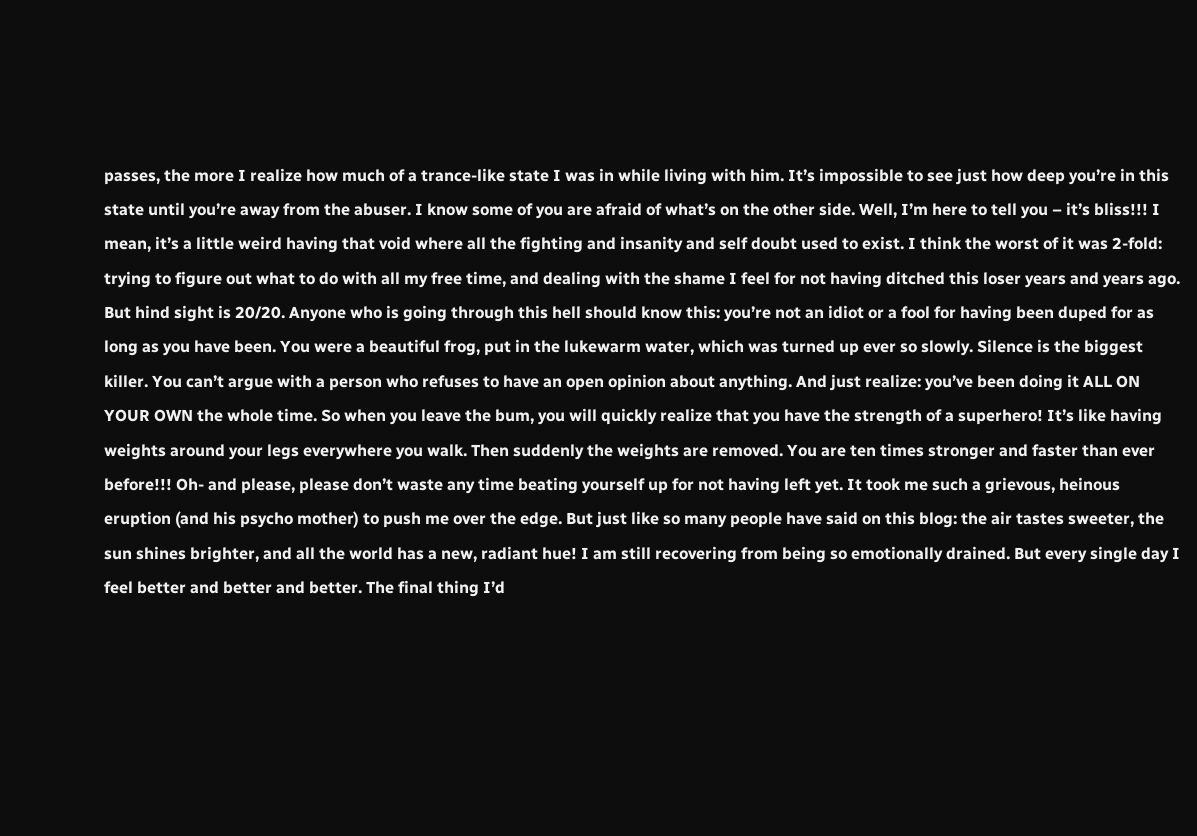passes, the more I realize how much of a trance-like state I was in while living with him. It’s impossible to see just how deep you’re in this state until you’re away from the abuser. I know some of you are afraid of what’s on the other side. Well, I’m here to tell you – it’s bliss!!! I mean, it’s a little weird having that void where all the fighting and insanity and self doubt used to exist. I think the worst of it was 2-fold: trying to figure out what to do with all my free time, and dealing with the shame I feel for not having ditched this loser years and years ago. But hind sight is 20/20. Anyone who is going through this hell should know this: you’re not an idiot or a fool for having been duped for as long as you have been. You were a beautiful frog, put in the lukewarm water, which was turned up ever so slowly. Silence is the biggest killer. You can’t argue with a person who refuses to have an open opinion about anything. And just realize: you’ve been doing it ALL ON YOUR OWN the whole time. So when you leave the bum, you will quickly realize that you have the strength of a superhero! It’s like having weights around your legs everywhere you walk. Then suddenly the weights are removed. You are ten times stronger and faster than ever before!!! Oh- and please, please don’t waste any time beating yourself up for not having left yet. It took me such a grievous, heinous eruption (and his psycho mother) to push me over the edge. But just like so many people have said on this blog: the air tastes sweeter, the sun shines brighter, and all the world has a new, radiant hue! I am still recovering from being so emotionally drained. But every single day I feel better and better and better. The final thing I’d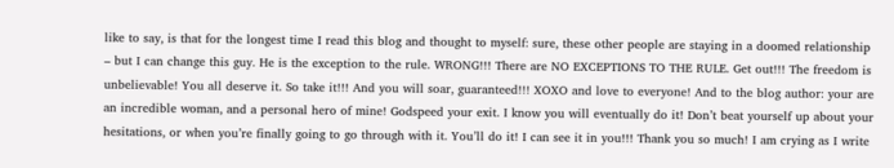like to say, is that for the longest time I read this blog and thought to myself: sure, these other people are staying in a doomed relationship – but I can change this guy. He is the exception to the rule. WRONG!!! There are NO EXCEPTIONS TO THE RULE. Get out!!! The freedom is unbelievable! You all deserve it. So take it!!! And you will soar, guaranteed!!! XOXO and love to everyone! And to the blog author: your are an incredible woman, and a personal hero of mine! Godspeed your exit. I know you will eventually do it! Don’t beat yourself up about your hesitations, or when you’re finally going to go through with it. You’ll do it! I can see it in you!!! Thank you so much! I am crying as I write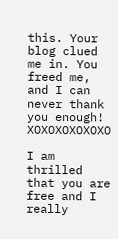this. Your blog clued me in. You freed me, and I can never thank you enough! XOXOXOXOXOXO

I am thrilled that you are free and I really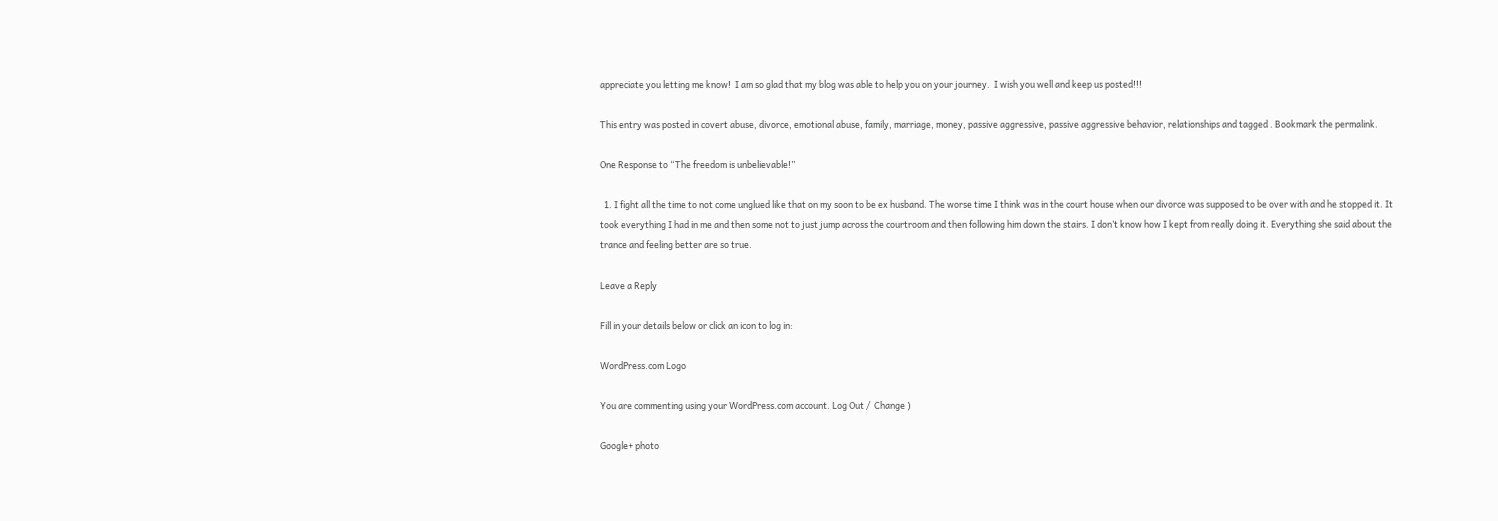appreciate you letting me know!  I am so glad that my blog was able to help you on your journey.  I wish you well and keep us posted!!!

This entry was posted in covert abuse, divorce, emotional abuse, family, marriage, money, passive aggressive, passive aggressive behavior, relationships and tagged . Bookmark the permalink.

One Response to “The freedom is unbelievable!”

  1. I fight all the time to not come unglued like that on my soon to be ex husband. The worse time I think was in the court house when our divorce was supposed to be over with and he stopped it. It took everything I had in me and then some not to just jump across the courtroom and then following him down the stairs. I don’t know how I kept from really doing it. Everything she said about the trance and feeling better are so true.

Leave a Reply

Fill in your details below or click an icon to log in:

WordPress.com Logo

You are commenting using your WordPress.com account. Log Out /  Change )

Google+ photo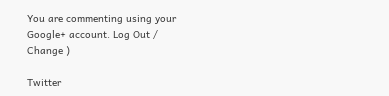You are commenting using your Google+ account. Log Out /  Change )

Twitter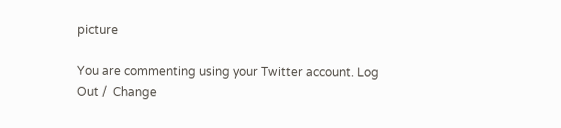picture

You are commenting using your Twitter account. Log Out /  Change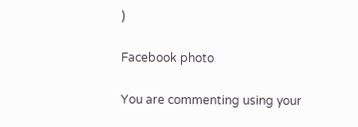)

Facebook photo

You are commenting using your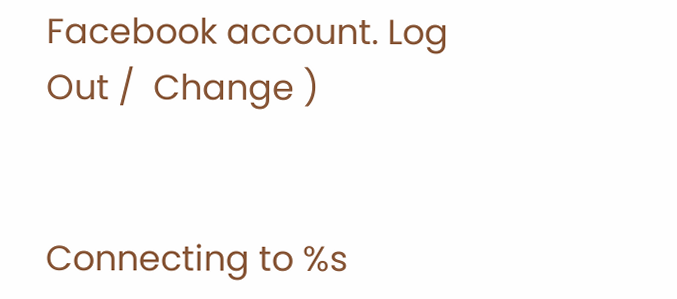Facebook account. Log Out /  Change )


Connecting to %s